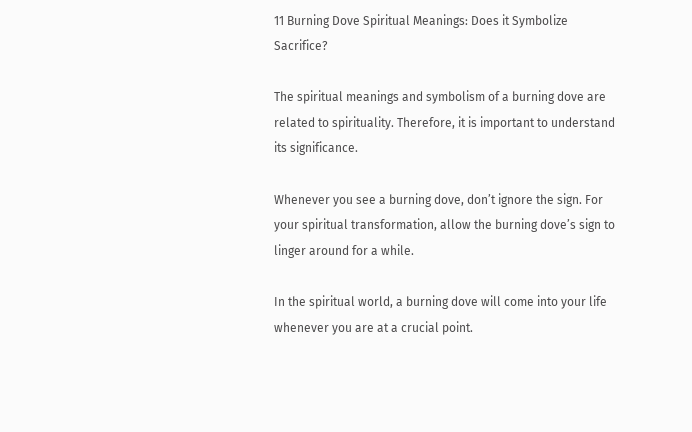11 Burning Dove Spiritual Meanings: Does it Symbolize Sacrifice?

The spiritual meanings and symbolism of a burning dove are related to spirituality. Therefore, it is important to understand its significance.

Whenever you see a burning dove, don’t ignore the sign. For your spiritual transformation, allow the burning dove’s sign to linger around for a while.

In the spiritual world, a burning dove will come into your life whenever you are at a crucial point.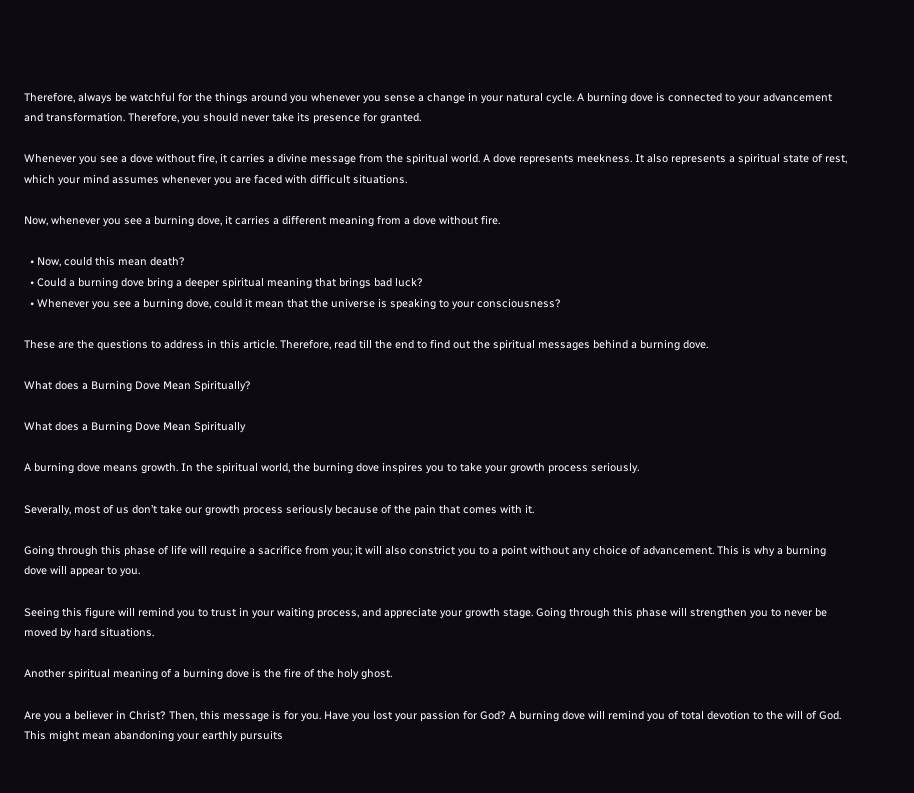Therefore, always be watchful for the things around you whenever you sense a change in your natural cycle. A burning dove is connected to your advancement and transformation. Therefore, you should never take its presence for granted.

Whenever you see a dove without fire, it carries a divine message from the spiritual world. A dove represents meekness. It also represents a spiritual state of rest, which your mind assumes whenever you are faced with difficult situations.

Now, whenever you see a burning dove, it carries a different meaning from a dove without fire.

  • Now, could this mean death?
  • Could a burning dove bring a deeper spiritual meaning that brings bad luck?
  • Whenever you see a burning dove, could it mean that the universe is speaking to your consciousness?

These are the questions to address in this article. Therefore, read till the end to find out the spiritual messages behind a burning dove.

What does a Burning Dove Mean Spiritually?

What does a Burning Dove Mean Spiritually

A burning dove means growth. In the spiritual world, the burning dove inspires you to take your growth process seriously.

Severally, most of us don’t take our growth process seriously because of the pain that comes with it.

Going through this phase of life will require a sacrifice from you; it will also constrict you to a point without any choice of advancement. This is why a burning dove will appear to you.

Seeing this figure will remind you to trust in your waiting process, and appreciate your growth stage. Going through this phase will strengthen you to never be moved by hard situations.

Another spiritual meaning of a burning dove is the fire of the holy ghost.

Are you a believer in Christ? Then, this message is for you. Have you lost your passion for God? A burning dove will remind you of total devotion to the will of God. This might mean abandoning your earthly pursuits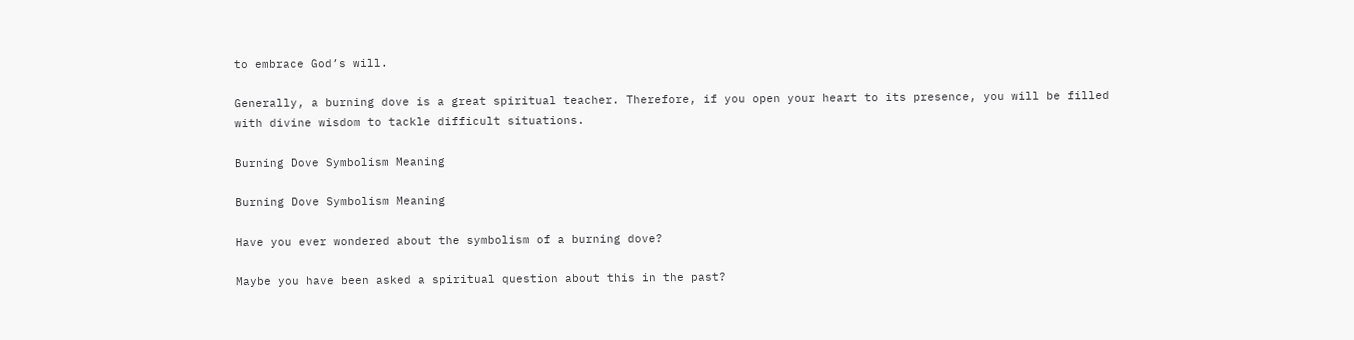to embrace God’s will.

Generally, a burning dove is a great spiritual teacher. Therefore, if you open your heart to its presence, you will be filled with divine wisdom to tackle difficult situations.

Burning Dove Symbolism Meaning

Burning Dove Symbolism Meaning

Have you ever wondered about the symbolism of a burning dove?

Maybe you have been asked a spiritual question about this in the past?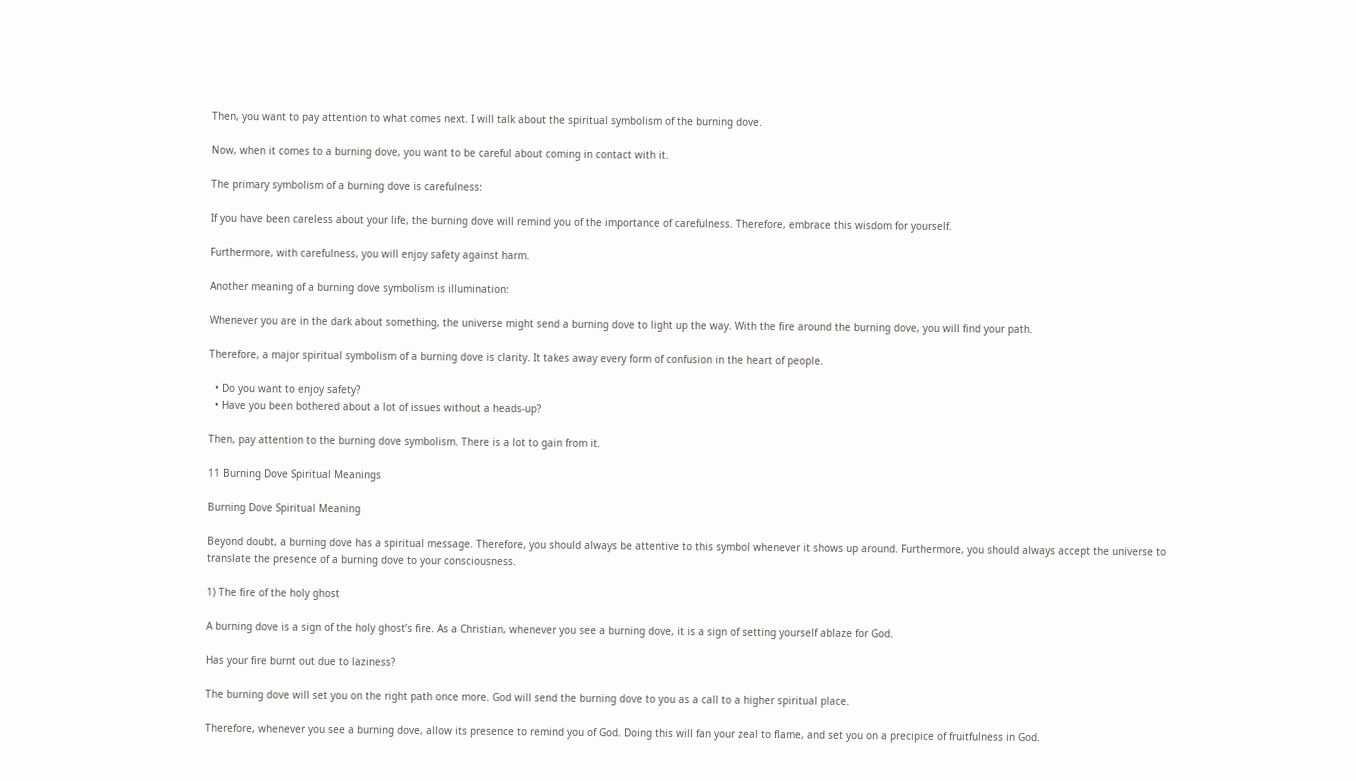Then, you want to pay attention to what comes next. I will talk about the spiritual symbolism of the burning dove.

Now, when it comes to a burning dove, you want to be careful about coming in contact with it.

The primary symbolism of a burning dove is carefulness:

If you have been careless about your life, the burning dove will remind you of the importance of carefulness. Therefore, embrace this wisdom for yourself.

Furthermore, with carefulness, you will enjoy safety against harm.

Another meaning of a burning dove symbolism is illumination:

Whenever you are in the dark about something, the universe might send a burning dove to light up the way. With the fire around the burning dove, you will find your path.

Therefore, a major spiritual symbolism of a burning dove is clarity. It takes away every form of confusion in the heart of people.

  • Do you want to enjoy safety?
  • Have you been bothered about a lot of issues without a heads-up?

Then, pay attention to the burning dove symbolism. There is a lot to gain from it.

11 Burning Dove Spiritual Meanings

Burning Dove Spiritual Meaning

Beyond doubt, a burning dove has a spiritual message. Therefore, you should always be attentive to this symbol whenever it shows up around. Furthermore, you should always accept the universe to translate the presence of a burning dove to your consciousness.

1) The fire of the holy ghost

A burning dove is a sign of the holy ghost’s fire. As a Christian, whenever you see a burning dove, it is a sign of setting yourself ablaze for God.

Has your fire burnt out due to laziness?

The burning dove will set you on the right path once more. God will send the burning dove to you as a call to a higher spiritual place.

Therefore, whenever you see a burning dove, allow its presence to remind you of God. Doing this will fan your zeal to flame, and set you on a precipice of fruitfulness in God.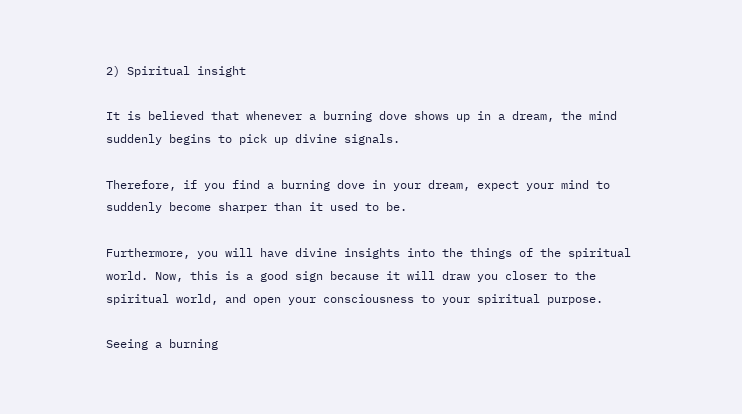2) Spiritual insight

It is believed that whenever a burning dove shows up in a dream, the mind suddenly begins to pick up divine signals.

Therefore, if you find a burning dove in your dream, expect your mind to suddenly become sharper than it used to be.

Furthermore, you will have divine insights into the things of the spiritual world. Now, this is a good sign because it will draw you closer to the spiritual world, and open your consciousness to your spiritual purpose.

Seeing a burning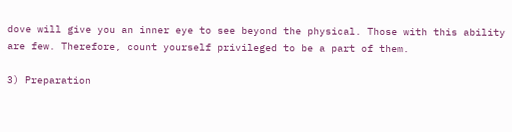dove will give you an inner eye to see beyond the physical. Those with this ability are few. Therefore, count yourself privileged to be a part of them.

3) Preparation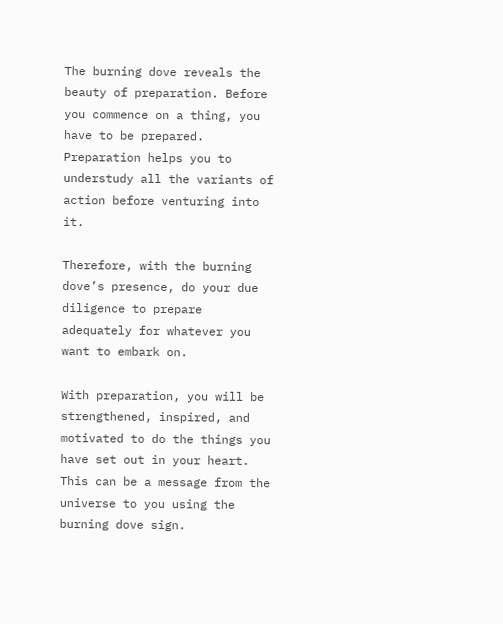The burning dove reveals the beauty of preparation. Before you commence on a thing, you have to be prepared. Preparation helps you to understudy all the variants of action before venturing into it.

Therefore, with the burning dove’s presence, do your due diligence to prepare adequately for whatever you want to embark on.

With preparation, you will be strengthened, inspired, and motivated to do the things you have set out in your heart. This can be a message from the universe to you using the burning dove sign.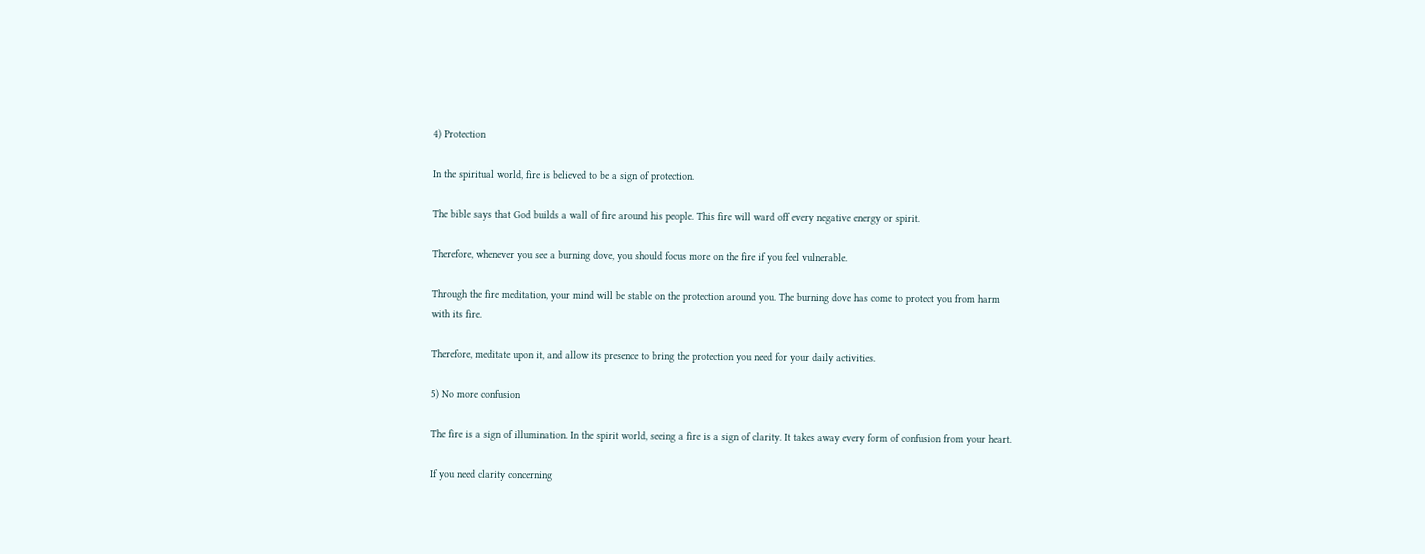4) Protection

In the spiritual world, fire is believed to be a sign of protection.

The bible says that God builds a wall of fire around his people. This fire will ward off every negative energy or spirit.

Therefore, whenever you see a burning dove, you should focus more on the fire if you feel vulnerable.

Through the fire meditation, your mind will be stable on the protection around you. The burning dove has come to protect you from harm with its fire.

Therefore, meditate upon it, and allow its presence to bring the protection you need for your daily activities.

5) No more confusion

The fire is a sign of illumination. In the spirit world, seeing a fire is a sign of clarity. It takes away every form of confusion from your heart.

If you need clarity concerning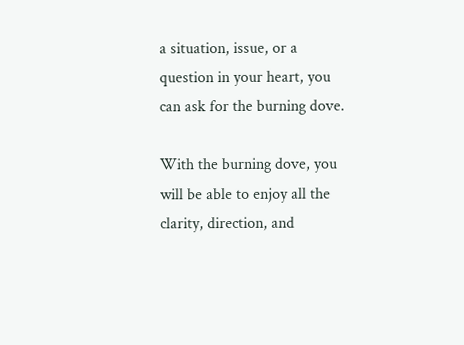a situation, issue, or a question in your heart, you can ask for the burning dove.

With the burning dove, you will be able to enjoy all the clarity, direction, and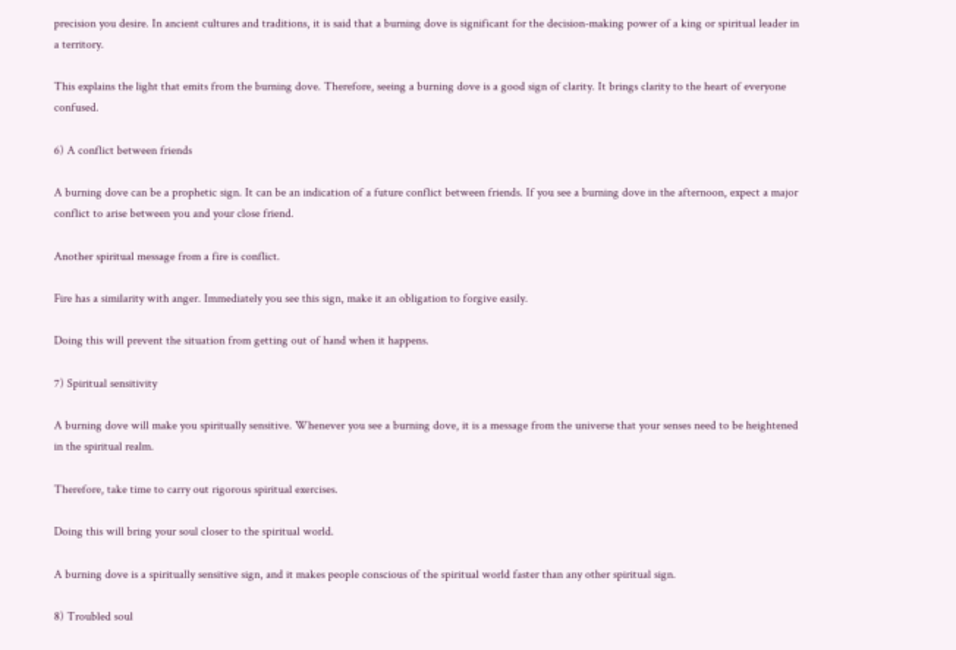precision you desire. In ancient cultures and traditions, it is said that a burning dove is significant for the decision-making power of a king or spiritual leader in a territory.

This explains the light that emits from the burning dove. Therefore, seeing a burning dove is a good sign of clarity. It brings clarity to the heart of everyone confused.

6) A conflict between friends

A burning dove can be a prophetic sign. It can be an indication of a future conflict between friends. If you see a burning dove in the afternoon, expect a major conflict to arise between you and your close friend.

Another spiritual message from a fire is conflict.

Fire has a similarity with anger. Immediately you see this sign, make it an obligation to forgive easily.

Doing this will prevent the situation from getting out of hand when it happens.

7) Spiritual sensitivity

A burning dove will make you spiritually sensitive. Whenever you see a burning dove, it is a message from the universe that your senses need to be heightened in the spiritual realm.

Therefore, take time to carry out rigorous spiritual exercises.

Doing this will bring your soul closer to the spiritual world.

A burning dove is a spiritually sensitive sign, and it makes people conscious of the spiritual world faster than any other spiritual sign.

8) Troubled soul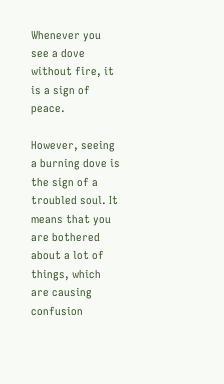Whenever you see a dove without fire, it is a sign of peace.

However, seeing a burning dove is the sign of a troubled soul. It means that you are bothered about a lot of things, which are causing confusion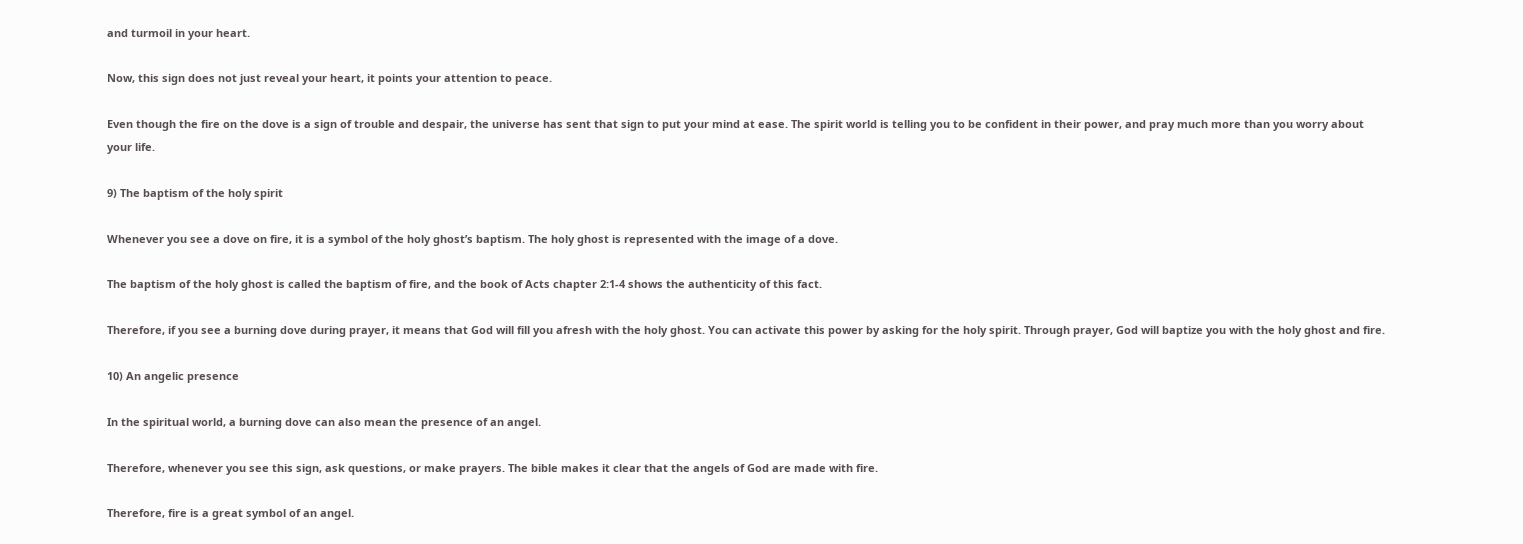and turmoil in your heart.

Now, this sign does not just reveal your heart, it points your attention to peace.

Even though the fire on the dove is a sign of trouble and despair, the universe has sent that sign to put your mind at ease. The spirit world is telling you to be confident in their power, and pray much more than you worry about your life.

9) The baptism of the holy spirit

Whenever you see a dove on fire, it is a symbol of the holy ghost’s baptism. The holy ghost is represented with the image of a dove.

The baptism of the holy ghost is called the baptism of fire, and the book of Acts chapter 2:1-4 shows the authenticity of this fact.

Therefore, if you see a burning dove during prayer, it means that God will fill you afresh with the holy ghost. You can activate this power by asking for the holy spirit. Through prayer, God will baptize you with the holy ghost and fire.

10) An angelic presence

In the spiritual world, a burning dove can also mean the presence of an angel.

Therefore, whenever you see this sign, ask questions, or make prayers. The bible makes it clear that the angels of God are made with fire.

Therefore, fire is a great symbol of an angel.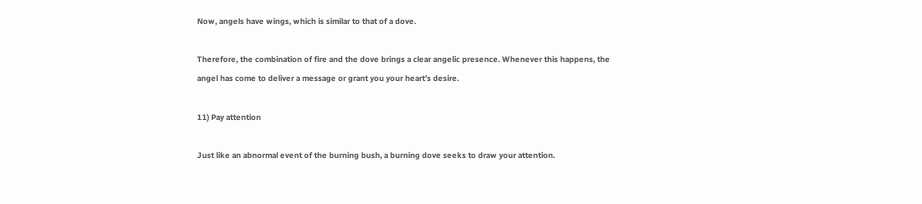Now, angels have wings, which is similar to that of a dove.

Therefore, the combination of fire and the dove brings a clear angelic presence. Whenever this happens, the angel has come to deliver a message or grant you your heart’s desire.

11) Pay attention

Just like an abnormal event of the burning bush, a burning dove seeks to draw your attention.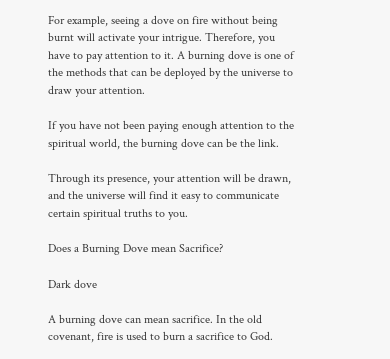For example, seeing a dove on fire without being burnt will activate your intrigue. Therefore, you have to pay attention to it. A burning dove is one of the methods that can be deployed by the universe to draw your attention.

If you have not been paying enough attention to the spiritual world, the burning dove can be the link.

Through its presence, your attention will be drawn, and the universe will find it easy to communicate certain spiritual truths to you.

Does a Burning Dove mean Sacrifice?

Dark dove

A burning dove can mean sacrifice. In the old covenant, fire is used to burn a sacrifice to God.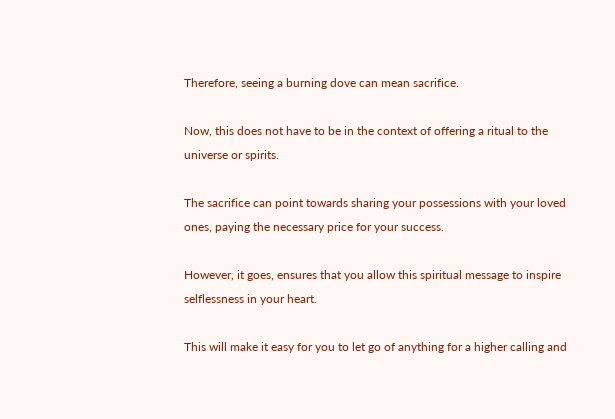Therefore, seeing a burning dove can mean sacrifice.

Now, this does not have to be in the context of offering a ritual to the universe or spirits.

The sacrifice can point towards sharing your possessions with your loved ones, paying the necessary price for your success.

However, it goes, ensures that you allow this spiritual message to inspire selflessness in your heart.

This will make it easy for you to let go of anything for a higher calling and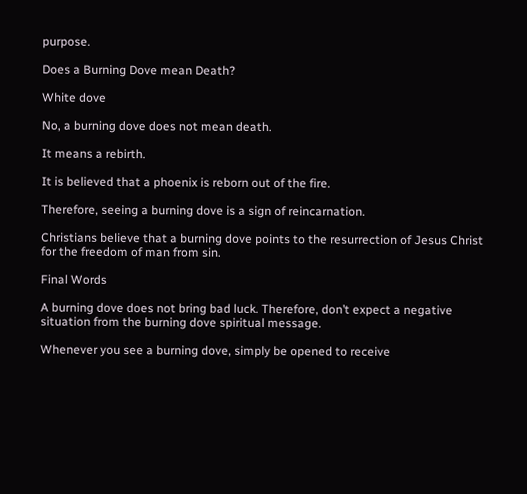purpose.

Does a Burning Dove mean Death?

White dove

No, a burning dove does not mean death.

It means a rebirth.

It is believed that a phoenix is reborn out of the fire.

Therefore, seeing a burning dove is a sign of reincarnation.

Christians believe that a burning dove points to the resurrection of Jesus Christ for the freedom of man from sin.

Final Words

A burning dove does not bring bad luck. Therefore, don’t expect a negative situation from the burning dove spiritual message.

Whenever you see a burning dove, simply be opened to receive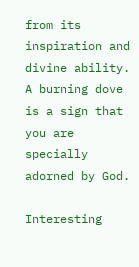from its inspiration and divine ability. A burning dove is a sign that you are specially adorned by God.

Interesting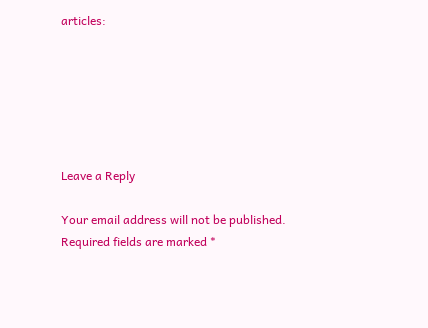articles:






Leave a Reply

Your email address will not be published. Required fields are marked *